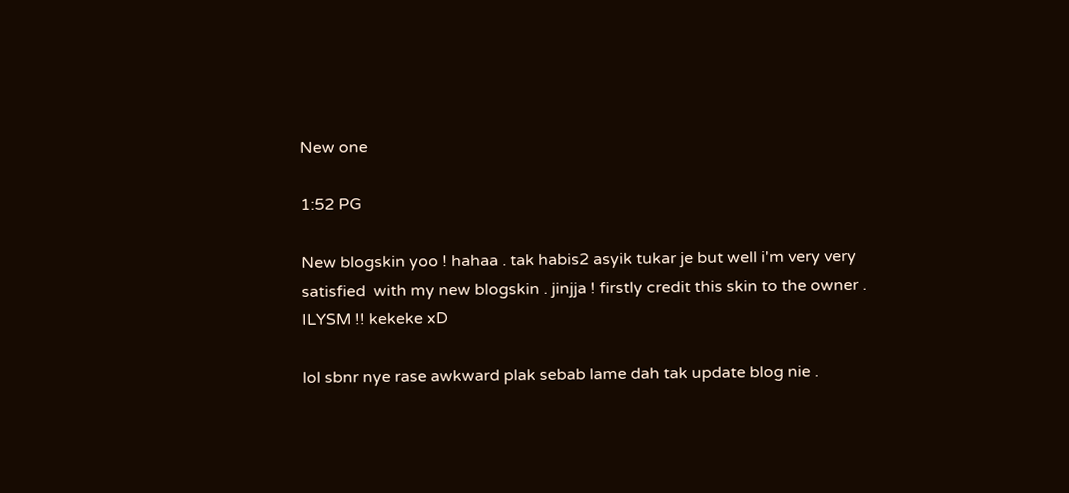New one

1:52 PG

New blogskin yoo ! hahaa . tak habis2 asyik tukar je but well i'm very very satisfied  with my new blogskin . jinjja ! firstly credit this skin to the owner . ILYSM !! kekeke xD

lol sbnr nye rase awkward plak sebab lame dah tak update blog nie .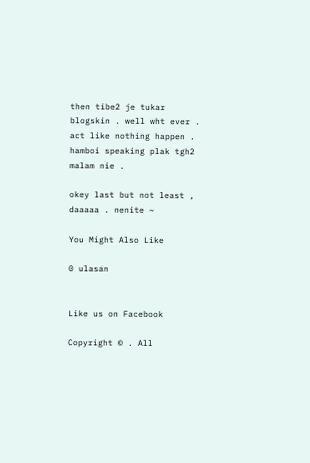then tibe2 je tukar blogskin . well wht ever . act like nothing happen . hamboi speaking plak tgh2 malam nie .

okey last but not least , daaaaa . nenite ~

You Might Also Like

0 ulasan


Like us on Facebook

Copyright © . All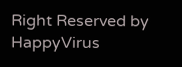Right Reserved by HappyVirus